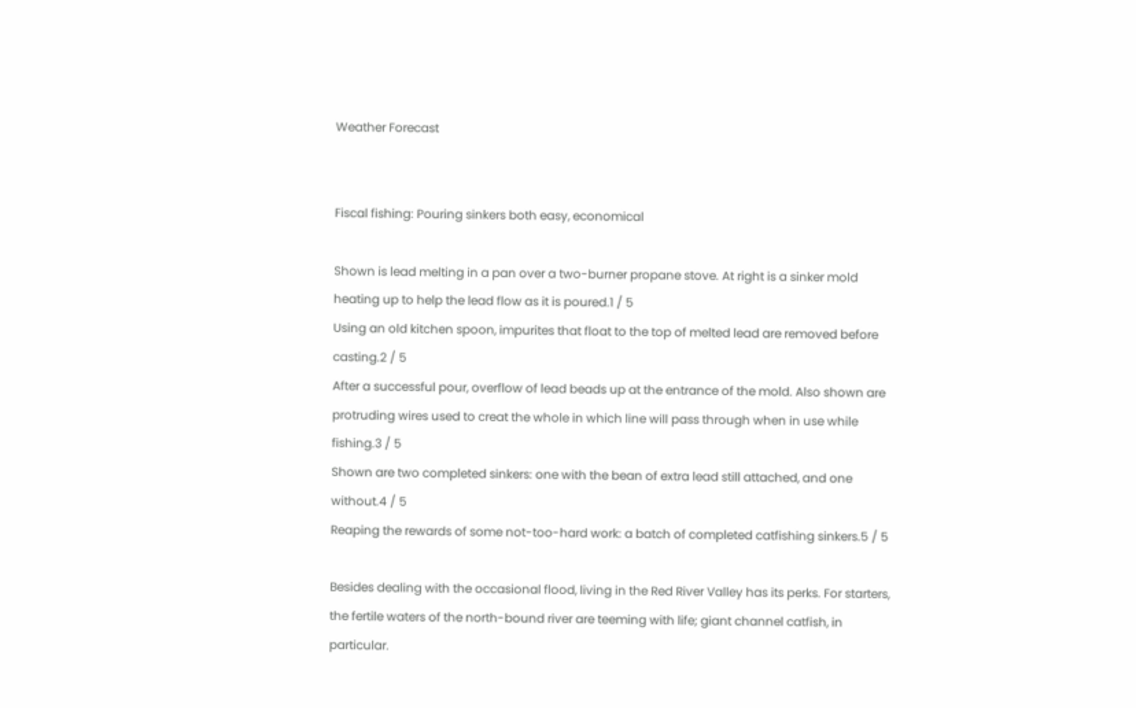Weather Forecast


Fiscal fishing: Pouring sinkers both easy, economical

Shown is lead melting in a pan over a two-burner propane stove. At right is a sinker mold heating up to help the lead flow as it is poured.1 / 5
Using an old kitchen spoon, impurites that float to the top of melted lead are removed before casting.2 / 5
After a successful pour, overflow of lead beads up at the entrance of the mold. Also shown are protruding wires used to creat the whole in which line will pass through when in use while fishing.3 / 5
Shown are two completed sinkers: one with the bean of extra lead still attached, and one without.4 / 5
Reaping the rewards of some not-too-hard work: a batch of completed catfishing sinkers.5 / 5

Besides dealing with the occasional flood, living in the Red River Valley has its perks. For starters, the fertile waters of the north-bound river are teeming with life; giant channel catfish, in particular.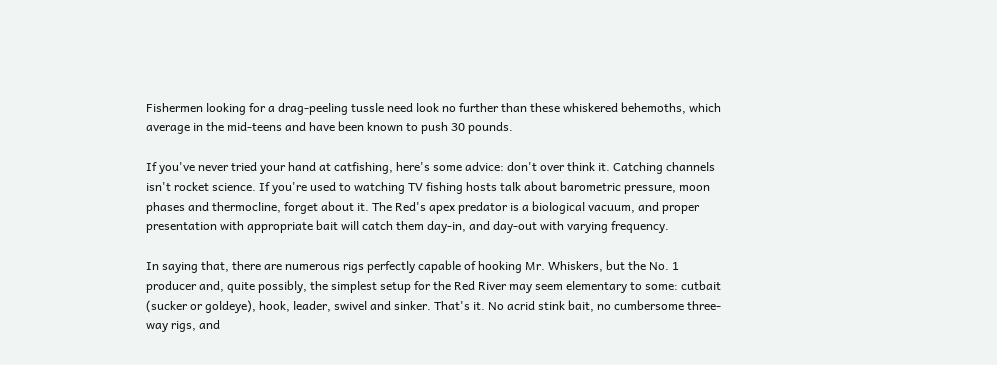Fishermen looking for a drag-peeling tussle need look no further than these whiskered behemoths, which average in the mid-teens and have been known to push 30 pounds.

If you've never tried your hand at catfishing, here's some advice: don't over think it. Catching channels isn't rocket science. If you're used to watching TV fishing hosts talk about barometric pressure, moon phases and thermocline, forget about it. The Red's apex predator is a biological vacuum, and proper presentation with appropriate bait will catch them day-in, and day-out with varying frequency.

In saying that, there are numerous rigs perfectly capable of hooking Mr. Whiskers, but the No. 1 producer and, quite possibly, the simplest setup for the Red River may seem elementary to some: cutbait (sucker or goldeye), hook, leader, swivel and sinker. That's it. No acrid stink bait, no cumbersome three-way rigs, and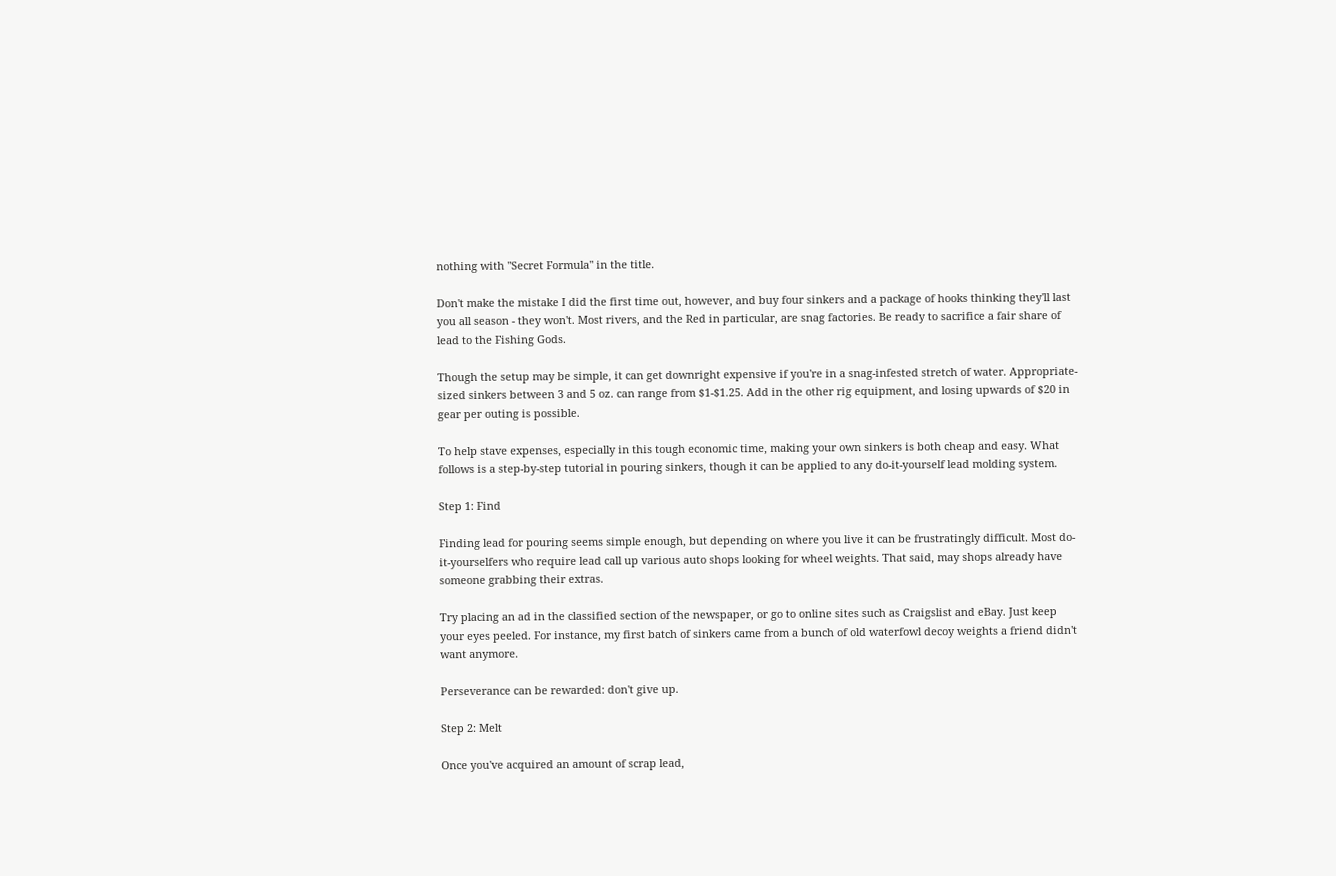nothing with "Secret Formula" in the title.

Don't make the mistake I did the first time out, however, and buy four sinkers and a package of hooks thinking they'll last you all season - they won't. Most rivers, and the Red in particular, are snag factories. Be ready to sacrifice a fair share of lead to the Fishing Gods.

Though the setup may be simple, it can get downright expensive if you're in a snag-infested stretch of water. Appropriate-sized sinkers between 3 and 5 oz. can range from $1-$1.25. Add in the other rig equipment, and losing upwards of $20 in gear per outing is possible.

To help stave expenses, especially in this tough economic time, making your own sinkers is both cheap and easy. What follows is a step-by-step tutorial in pouring sinkers, though it can be applied to any do-it-yourself lead molding system.

Step 1: Find

Finding lead for pouring seems simple enough, but depending on where you live it can be frustratingly difficult. Most do-it-yourselfers who require lead call up various auto shops looking for wheel weights. That said, may shops already have someone grabbing their extras.

Try placing an ad in the classified section of the newspaper, or go to online sites such as Craigslist and eBay. Just keep your eyes peeled. For instance, my first batch of sinkers came from a bunch of old waterfowl decoy weights a friend didn't want anymore.

Perseverance can be rewarded: don't give up.

Step 2: Melt

Once you've acquired an amount of scrap lead,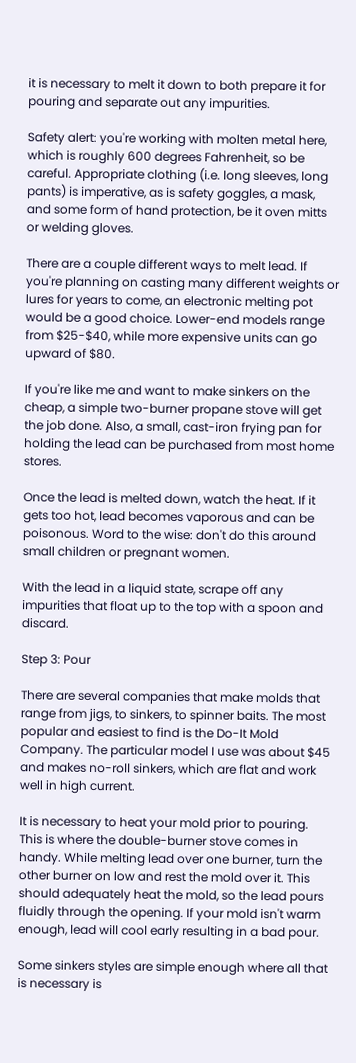it is necessary to melt it down to both prepare it for pouring and separate out any impurities.

Safety alert: you're working with molten metal here, which is roughly 600 degrees Fahrenheit, so be careful. Appropriate clothing (i.e. long sleeves, long pants) is imperative, as is safety goggles, a mask, and some form of hand protection, be it oven mitts or welding gloves.

There are a couple different ways to melt lead. If you're planning on casting many different weights or lures for years to come, an electronic melting pot would be a good choice. Lower-end models range from $25-$40, while more expensive units can go upward of $80.

If you're like me and want to make sinkers on the cheap, a simple two-burner propane stove will get the job done. Also, a small, cast-iron frying pan for holding the lead can be purchased from most home stores.

Once the lead is melted down, watch the heat. If it gets too hot, lead becomes vaporous and can be poisonous. Word to the wise: don't do this around small children or pregnant women.

With the lead in a liquid state, scrape off any impurities that float up to the top with a spoon and discard.

Step 3: Pour

There are several companies that make molds that range from jigs, to sinkers, to spinner baits. The most popular and easiest to find is the Do-It Mold Company. The particular model I use was about $45 and makes no-roll sinkers, which are flat and work well in high current.

It is necessary to heat your mold prior to pouring. This is where the double-burner stove comes in handy. While melting lead over one burner, turn the other burner on low and rest the mold over it. This should adequately heat the mold, so the lead pours fluidly through the opening. If your mold isn't warm enough, lead will cool early resulting in a bad pour.

Some sinkers styles are simple enough where all that is necessary is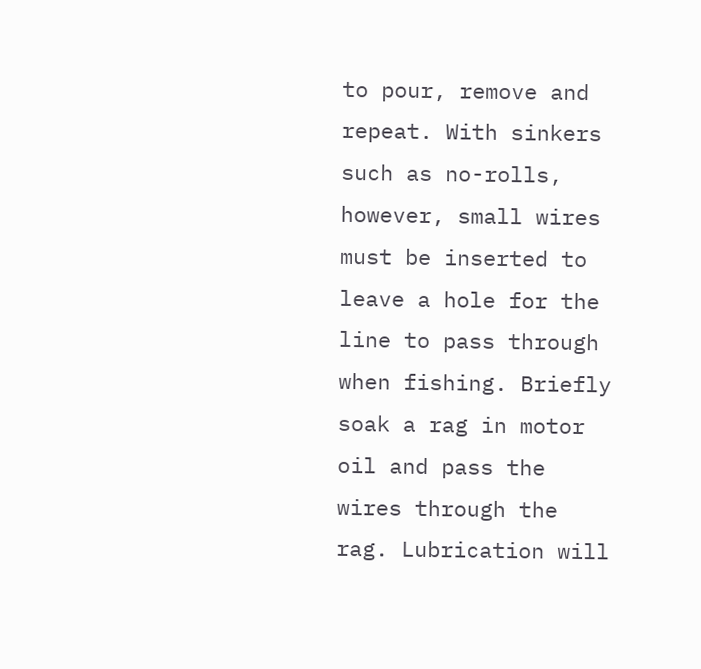to pour, remove and repeat. With sinkers such as no-rolls, however, small wires must be inserted to leave a hole for the line to pass through when fishing. Briefly soak a rag in motor oil and pass the wires through the rag. Lubrication will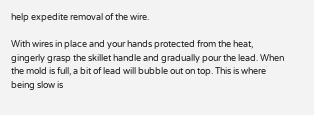help expedite removal of the wire.

With wires in place and your hands protected from the heat, gingerly grasp the skillet handle and gradually pour the lead. When the mold is full, a bit of lead will bubble out on top. This is where being slow is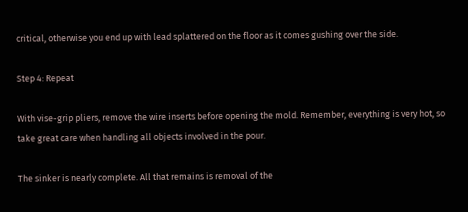critical, otherwise you end up with lead splattered on the floor as it comes gushing over the side.

Step 4: Repeat

With vise-grip pliers, remove the wire inserts before opening the mold. Remember, everything is very hot, so take great care when handling all objects involved in the pour.

The sinker is nearly complete. All that remains is removal of the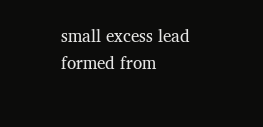small excess lead formed from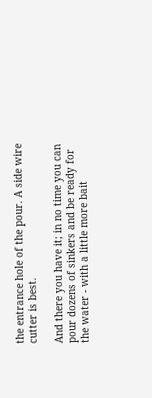the entrance hole of the pour. A side wire cutter is best.

And there you have it; in no time you can pour dozens of sinkers and be ready for the water - with a little more bait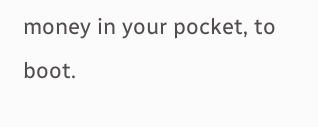money in your pocket, to boot.